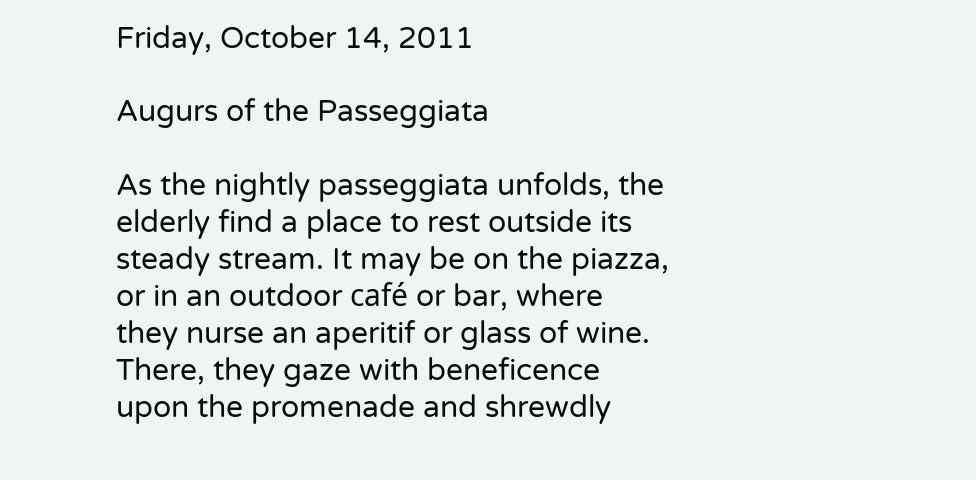Friday, October 14, 2011

Augurs of the Passeggiata

As the nightly passeggiata unfolds, the elderly find a place to rest outside its steady stream. It may be on the piazza, or in an outdoor café or bar, where they nurse an aperitif or glass of wine. There, they gaze with beneficence upon the promenade and shrewdly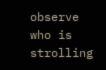observe who is strolling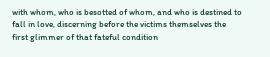with whom, who is besotted of whom, and who is destined to fall in love, discerning before the victims themselves the first glimmer of that fateful condition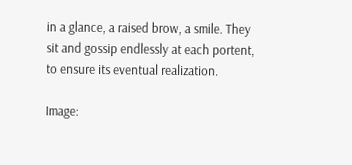in a glance, a raised brow, a smile. They sit and gossip endlessly at each portent, to ensure its eventual realization.

Image: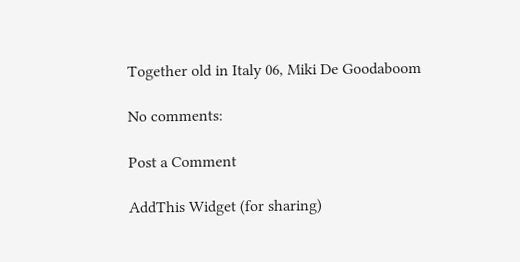Together old in Italy 06, Miki De Goodaboom

No comments:

Post a Comment

AddThis Widget (for sharing)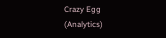Crazy Egg (Analytics)